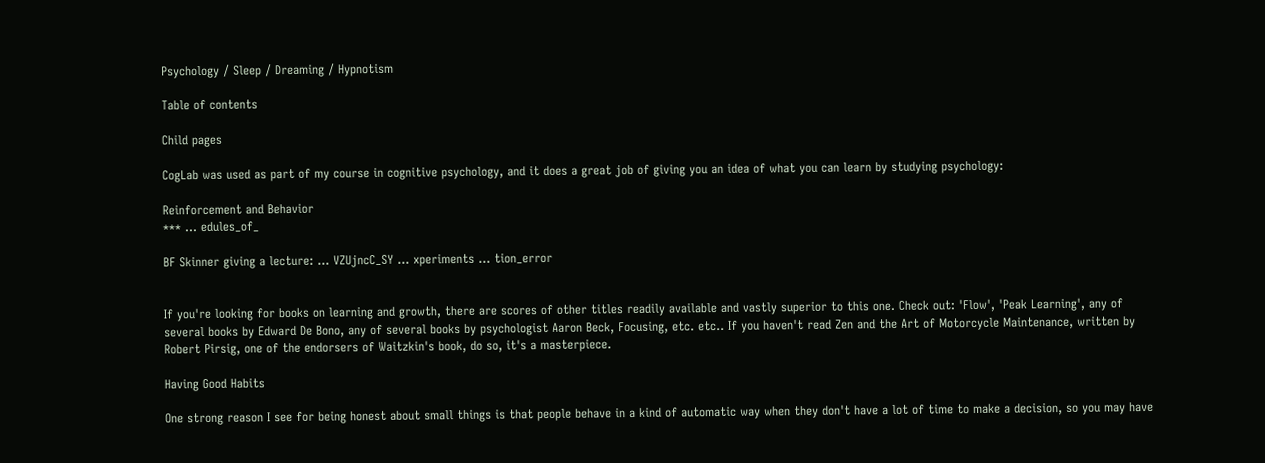Psychology / Sleep / Dreaming / Hypnotism

Table of contents

Child pages

CogLab was used as part of my course in cognitive psychology, and it does a great job of giving you an idea of what you can learn by studying psychology:

Reinforcement and Behavior
*** ... edules_of_

BF Skinner giving a lecture: ... VZUjncC_SY ... xperiments ... tion_error


If you're looking for books on learning and growth, there are scores of other titles readily available and vastly superior to this one. Check out: 'Flow', 'Peak Learning', any of several books by Edward De Bono, any of several books by psychologist Aaron Beck, Focusing, etc. etc.. If you haven't read Zen and the Art of Motorcycle Maintenance, written by Robert Pirsig, one of the endorsers of Waitzkin's book, do so, it's a masterpiece.

Having Good Habits

One strong reason I see for being honest about small things is that people behave in a kind of automatic way when they don't have a lot of time to make a decision, so you may have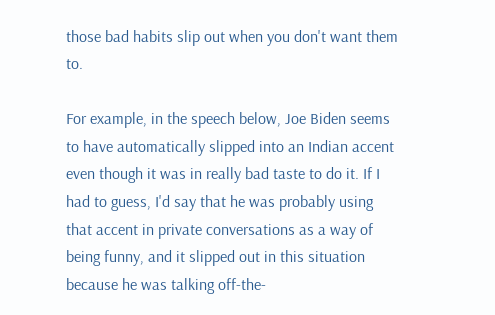those bad habits slip out when you don't want them to.

For example, in the speech below, Joe Biden seems to have automatically slipped into an Indian accent even though it was in really bad taste to do it. If I had to guess, I'd say that he was probably using that accent in private conversations as a way of being funny, and it slipped out in this situation because he was talking off-the-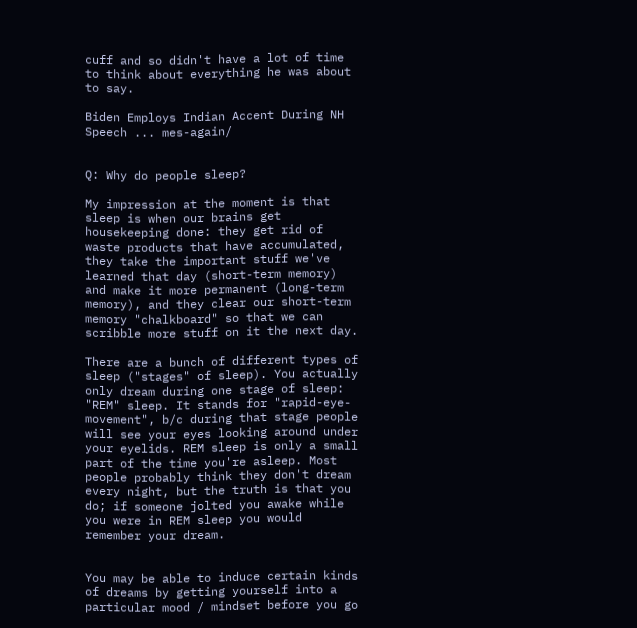cuff and so didn't have a lot of time to think about everything he was about to say.

Biden Employs Indian Accent During NH Speech ... mes-again/


Q: Why do people sleep?

My impression at the moment is that sleep is when our brains get housekeeping done: they get rid of waste products that have accumulated, they take the important stuff we've learned that day (short-term memory) and make it more permanent (long-term memory), and they clear our short-term memory "chalkboard" so that we can scribble more stuff on it the next day.

There are a bunch of different types of sleep ("stages" of sleep). You actually only dream during one stage of sleep: "REM" sleep. It stands for "rapid-eye-movement", b/c during that stage people will see your eyes looking around under your eyelids. REM sleep is only a small part of the time you're asleep. Most people probably think they don't dream every night, but the truth is that you do; if someone jolted you awake while you were in REM sleep you would remember your dream.


You may be able to induce certain kinds of dreams by getting yourself into a particular mood / mindset before you go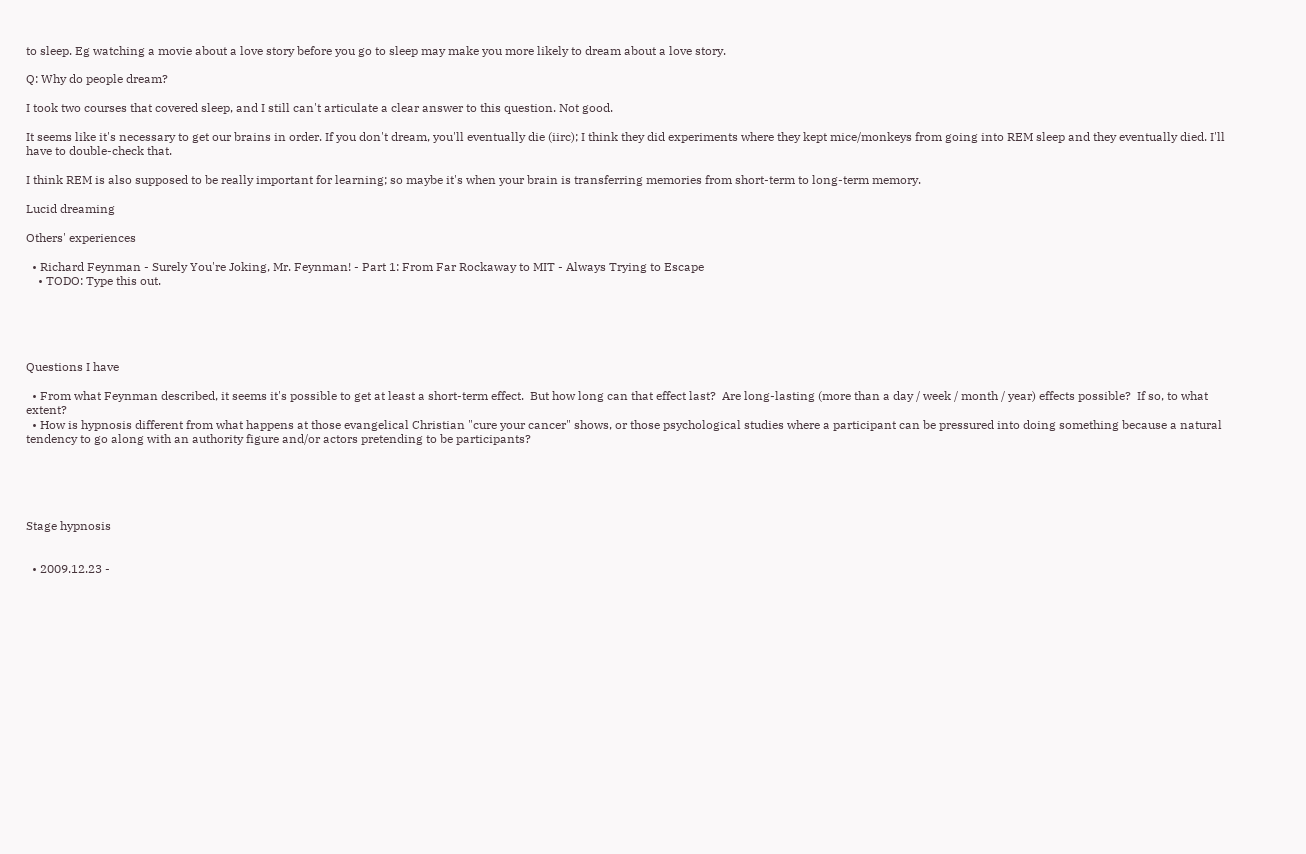to sleep. Eg watching a movie about a love story before you go to sleep may make you more likely to dream about a love story.

Q: Why do people dream?

I took two courses that covered sleep, and I still can't articulate a clear answer to this question. Not good.

It seems like it's necessary to get our brains in order. If you don't dream, you'll eventually die (iirc); I think they did experiments where they kept mice/monkeys from going into REM sleep and they eventually died. I'll have to double-check that.

I think REM is also supposed to be really important for learning; so maybe it's when your brain is transferring memories from short-term to long-term memory.

Lucid dreaming

Others' experiences

  • Richard Feynman - Surely You're Joking, Mr. Feynman! - Part 1: From Far Rockaway to MIT - Always Trying to Escape
    • TODO: Type this out.





Questions I have

  • From what Feynman described, it seems it's possible to get at least a short-term effect.  But how long can that effect last?  Are long-lasting (more than a day / week / month / year) effects possible?  If so, to what extent?
  • How is hypnosis different from what happens at those evangelical Christian "cure your cancer" shows, or those psychological studies where a participant can be pressured into doing something because a natural tendency to go along with an authority figure and/or actors pretending to be participants?





Stage hypnosis


  • 2009.12.23 -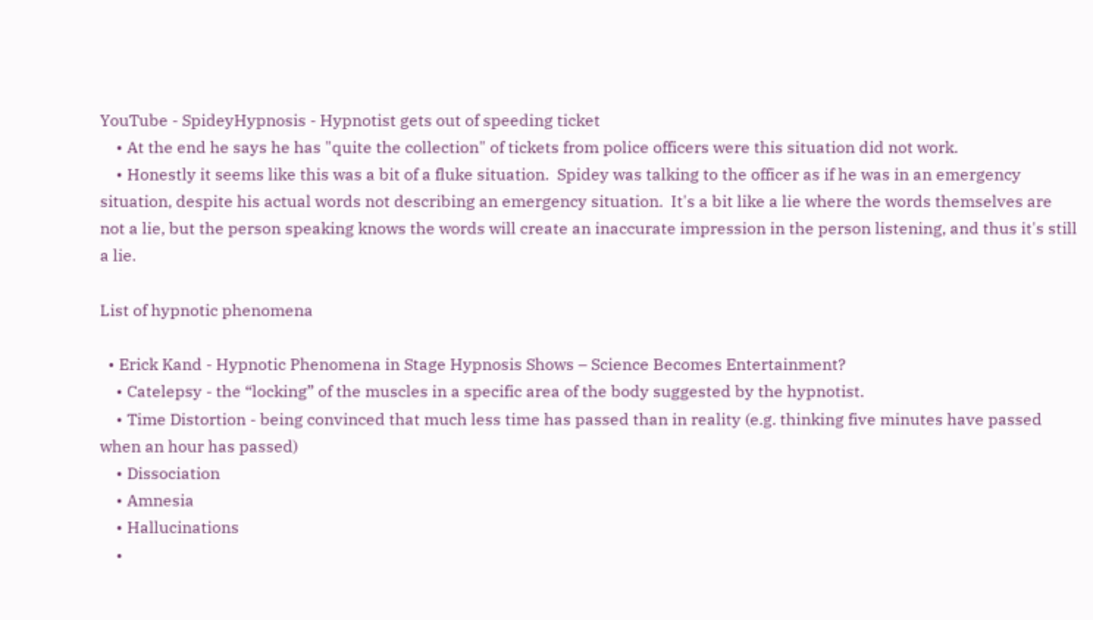YouTube - SpideyHypnosis - Hypnotist gets out of speeding ticket
    • At the end he says he has "quite the collection" of tickets from police officers were this situation did not work.
    • Honestly it seems like this was a bit of a fluke situation.  Spidey was talking to the officer as if he was in an emergency situation, despite his actual words not describing an emergency situation.  It's a bit like a lie where the words themselves are not a lie, but the person speaking knows the words will create an inaccurate impression in the person listening, and thus it's still a lie.

List of hypnotic phenomena

  • Erick Kand - Hypnotic Phenomena in Stage Hypnosis Shows – Science Becomes Entertainment?
    • Catelepsy - the “locking” of the muscles in a specific area of the body suggested by the hypnotist.
    • Time Distortion - being convinced that much less time has passed than in reality (e.g. thinking five minutes have passed when an hour has passed)
    • Dissociation
    • Amnesia
    • Hallucinations
    •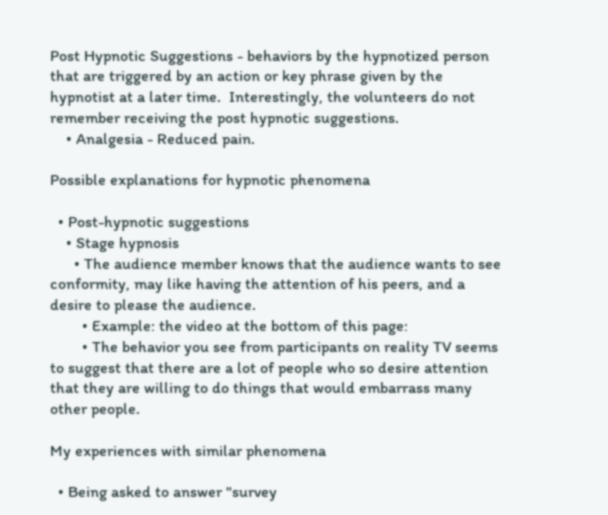Post Hypnotic Suggestions - behaviors by the hypnotized person that are triggered by an action or key phrase given by the hypnotist at a later time.  Interestingly, the volunteers do not remember receiving the post hypnotic suggestions.
    • Analgesia - Reduced pain.

Possible explanations for hypnotic phenomena

  • Post-hypnotic suggestions
    • Stage hypnosis
      • The audience member knows that the audience wants to see conformity, may like having the attention of his peers, and a desire to please the audience.
        • Example: the video at the bottom of this page:
        • The behavior you see from participants on reality TV seems to suggest that there are a lot of people who so desire attention that they are willing to do things that would embarrass many other people.

My experiences with similar phenomena

  • Being asked to answer "survey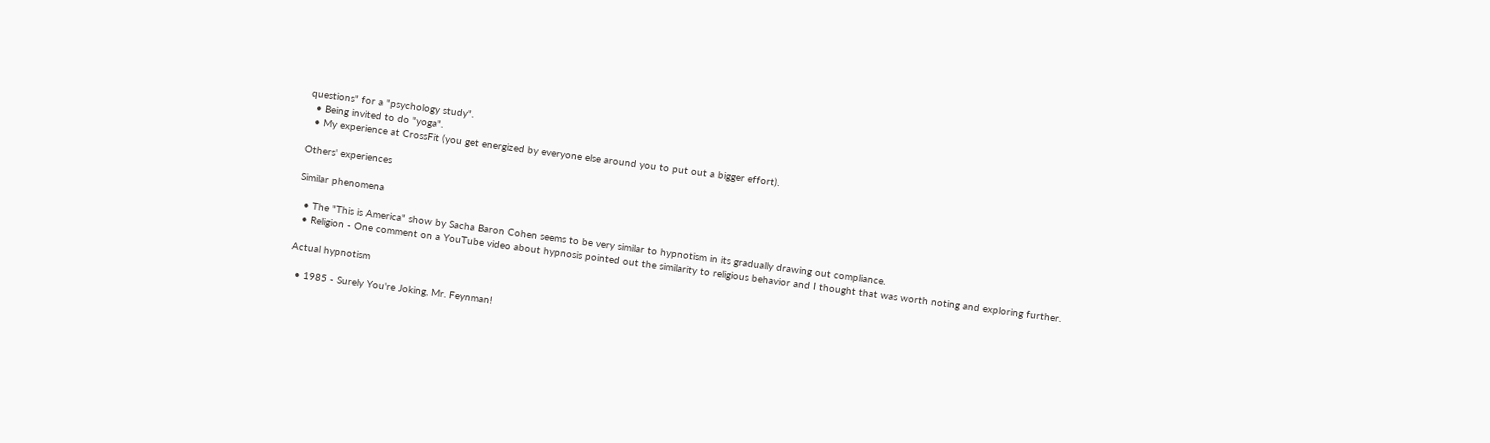questions" for a "psychology study".
  • Being invited to do "yoga".
  • My experience at CrossFit (you get energized by everyone else around you to put out a bigger effort).

Others' experiences

Similar phenomena

  • The "This is America" show by Sacha Baron Cohen seems to be very similar to hypnotism in its gradually drawing out compliance.
  • Religion - One comment on a YouTube video about hypnosis pointed out the similarity to religious behavior and I thought that was worth noting and exploring further.

Actual hypnotism

  • 1985 - Surely You're Joking, Mr. Feynman!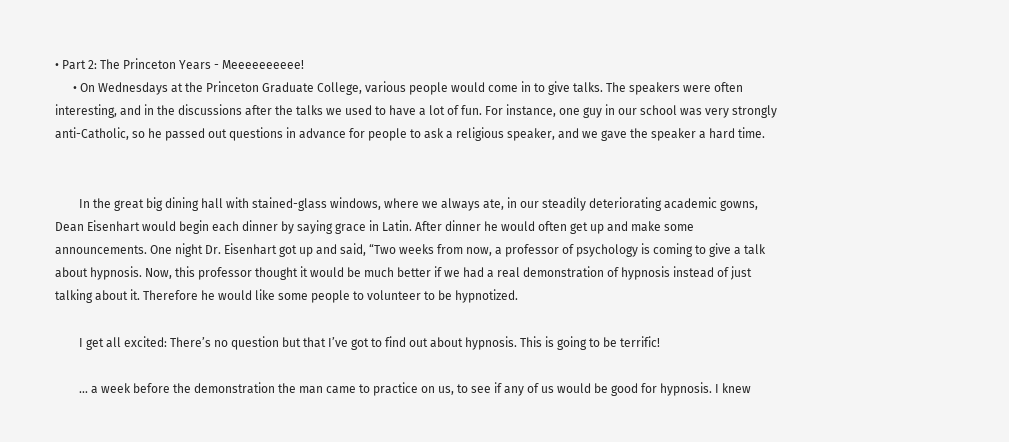• Part 2: The Princeton Years - Meeeeeeeeee!
      • On Wednesdays at the Princeton Graduate College, various people would come in to give talks. The speakers were often interesting, and in the discussions after the talks we used to have a lot of fun. For instance, one guy in our school was very strongly anti-Catholic, so he passed out questions in advance for people to ask a religious speaker, and we gave the speaker a hard time.


        In the great big dining hall with stained-glass windows, where we always ate, in our steadily deteriorating academic gowns, Dean Eisenhart would begin each dinner by saying grace in Latin. After dinner he would often get up and make some announcements. One night Dr. Eisenhart got up and said, “Two weeks from now, a professor of psychology is coming to give a talk about hypnosis. Now, this professor thought it would be much better if we had a real demonstration of hypnosis instead of just talking about it. Therefore he would like some people to volunteer to be hypnotized.

        I get all excited: There’s no question but that I’ve got to find out about hypnosis. This is going to be terrific!

        ... a week before the demonstration the man came to practice on us, to see if any of us would be good for hypnosis. I knew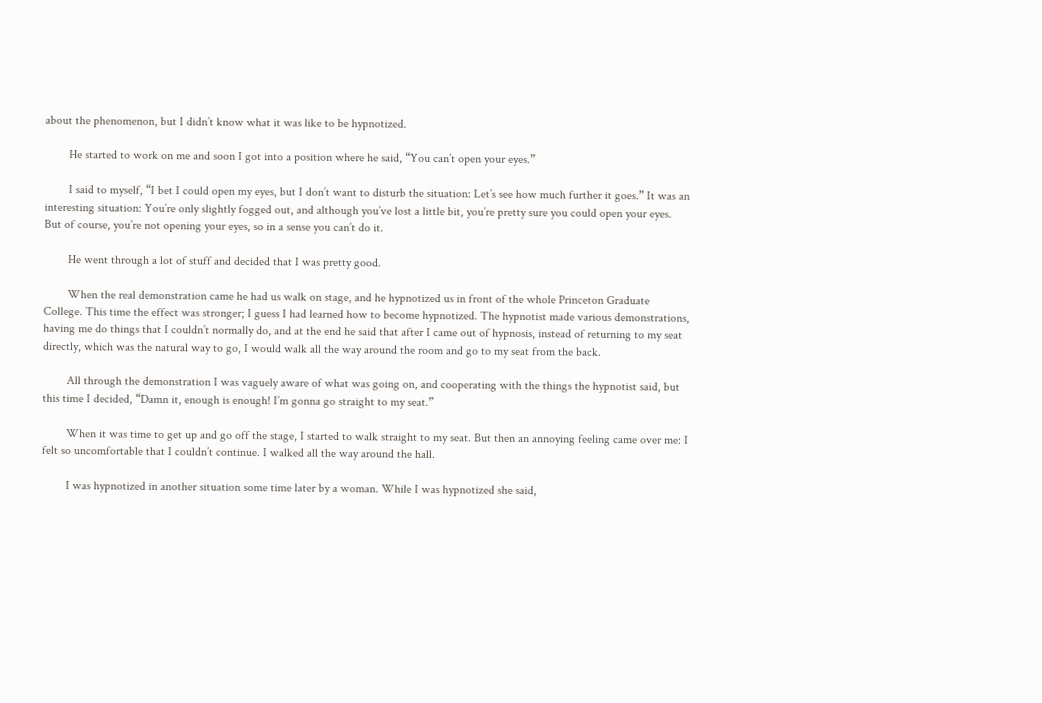about the phenomenon, but I didn’t know what it was like to be hypnotized.

        He started to work on me and soon I got into a position where he said, “You can’t open your eyes.”

        I said to myself, “I bet I could open my eyes, but I don’t want to disturb the situation: Let’s see how much further it goes.” It was an interesting situation: You’re only slightly fogged out, and although you’ve lost a little bit, you’re pretty sure you could open your eyes. But of course, you’re not opening your eyes, so in a sense you can’t do it.

        He went through a lot of stuff and decided that I was pretty good.

        When the real demonstration came he had us walk on stage, and he hypnotized us in front of the whole Princeton Graduate College. This time the effect was stronger; I guess I had learned how to become hypnotized. The hypnotist made various demonstrations, having me do things that I couldn’t normally do, and at the end he said that after I came out of hypnosis, instead of returning to my seat directly, which was the natural way to go, I would walk all the way around the room and go to my seat from the back.

        All through the demonstration I was vaguely aware of what was going on, and cooperating with the things the hypnotist said, but this time I decided, “Damn it, enough is enough! I’m gonna go straight to my seat.”

        When it was time to get up and go off the stage, I started to walk straight to my seat. But then an annoying feeling came over me: I felt so uncomfortable that I couldn’t continue. I walked all the way around the hall.

        I was hypnotized in another situation some time later by a woman. While I was hypnotized she said,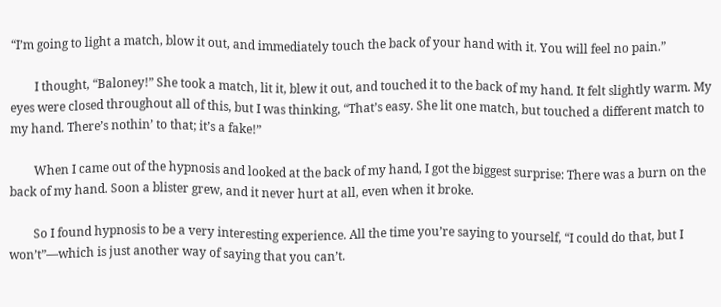“I’m going to light a match, blow it out, and immediately touch the back of your hand with it. You will feel no pain.”

        I thought, “Baloney!” She took a match, lit it, blew it out, and touched it to the back of my hand. It felt slightly warm. My eyes were closed throughout all of this, but I was thinking, “That’s easy. She lit one match, but touched a different match to my hand. There’s nothin’ to that; it’s a fake!”

        When I came out of the hypnosis and looked at the back of my hand, I got the biggest surprise: There was a burn on the back of my hand. Soon a blister grew, and it never hurt at all, even when it broke.

        So I found hypnosis to be a very interesting experience. All the time you’re saying to yourself, “I could do that, but I won’t”—which is just another way of saying that you can’t.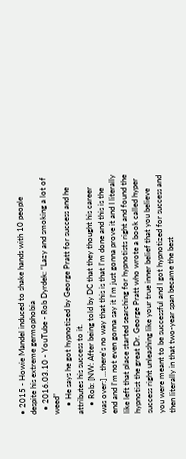• 2015 - Howie Mandel induced to shake hands with 10 people despite his extreme germophobia
  • 2016.03.10 - YouTube - Rob Dyrdek: “Lazy and smoking a lot of weed”
    • He says he got hypnotized by George Pratt for success and he attributes his success to it.
    • Rob: [NW: After being told by DC that they thought his career was over:] ...there's no way that this is that I'm done and this is the end and I'm not even gonna say it I'm just gonna prove it and I literally like left that place started searching for hypnotists right and found the hypnotist the great Dr. George Pratt who wrote a book called hyper success right unleashing like your true inner belief that you believe you were meant to be successful and I got hypnotized for success and then literally in that two-year span became the best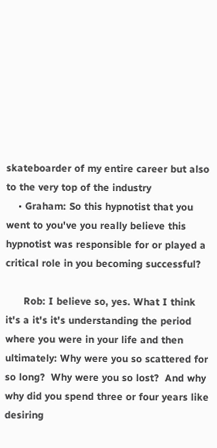skateboarder of my entire career but also to the very top of the industry
    • Graham: So this hypnotist that you went to you've you really believe this hypnotist was responsible for or played a critical role in you becoming successful?

      Rob: I believe so, yes. What I think it's a it's it's understanding the period where you were in your life and then ultimately: Why were you so scattered for so long?  Why were you so lost?  And why why did you spend three or four years like desiring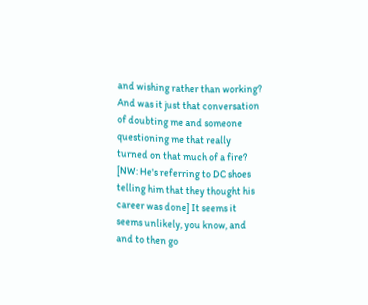and wishing rather than working?  And was it just that conversation of doubting me and someone questioning me that really turned on that much of a fire? [NW: He's referring to DC shoes telling him that they thought his career was done] It seems it seems unlikely, you know, and and to then go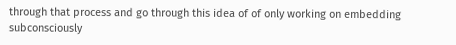through that process and go through this idea of of only working on embedding subconsciously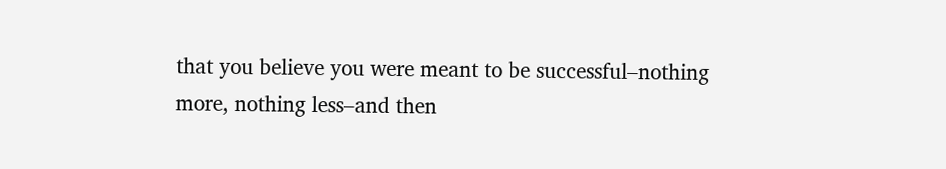that you believe you were meant to be successful–nothing more, nothing less–and then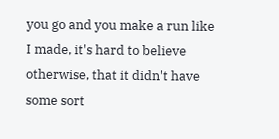you go and you make a run like I made, it's hard to believe otherwise, that it didn't have some sort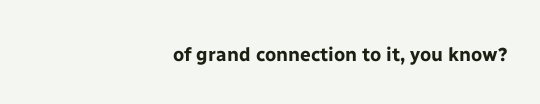of grand connection to it, you know?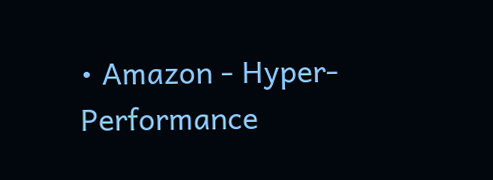• Amazon - Hyper-Performance